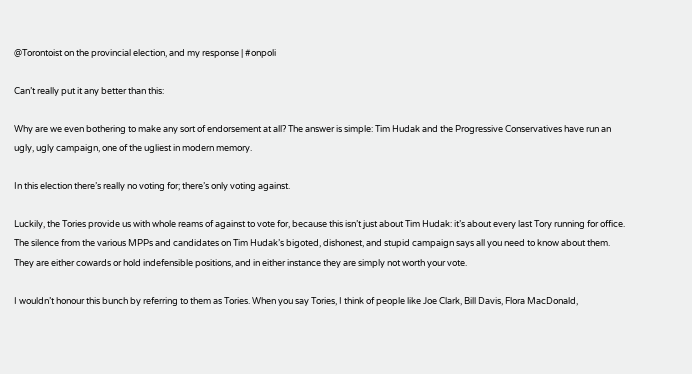@Torontoist on the provincial election, and my response | #onpoli

Can’t really put it any better than this:

Why are we even bothering to make any sort of endorsement at all? The answer is simple: Tim Hudak and the Progressive Conservatives have run an ugly, ugly campaign, one of the ugliest in modern memory.

In this election there’s really no voting for; there’s only voting against.

Luckily, the Tories provide us with whole reams of against to vote for, because this isn’t just about Tim Hudak: it’s about every last Tory running for office. The silence from the various MPPs and candidates on Tim Hudak’s bigoted, dishonest, and stupid campaign says all you need to know about them. They are either cowards or hold indefensible positions, and in either instance they are simply not worth your vote.

I wouldn’t honour this bunch by referring to them as Tories. When you say Tories, I think of people like Joe Clark, Bill Davis, Flora MacDonald,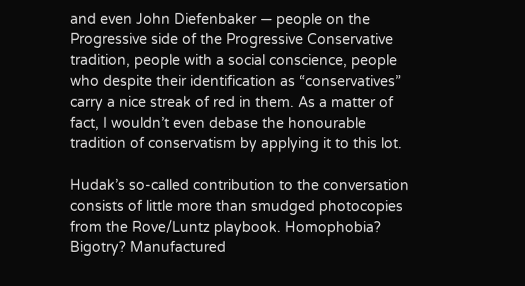and even John Diefenbaker — people on the Progressive side of the Progressive Conservative tradition, people with a social conscience, people who despite their identification as “conservatives” carry a nice streak of red in them. As a matter of fact, I wouldn’t even debase the honourable tradition of conservatism by applying it to this lot.

Hudak’s so-called contribution to the conversation consists of little more than smudged photocopies from the Rove/Luntz playbook. Homophobia? Bigotry? Manufactured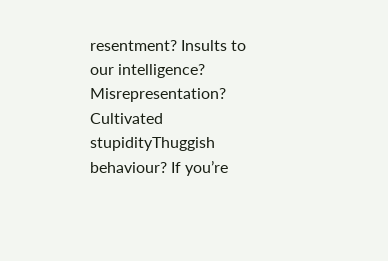resentment? Insults to our intelligence? Misrepresentation? Cultivated stupidityThuggish behaviour? If you’re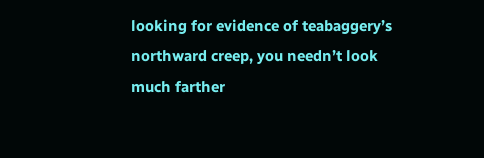looking for evidence of teabaggery’s northward creep, you needn’t look much farther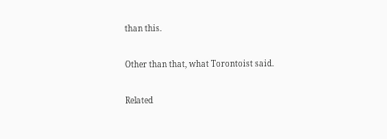than this.

Other than that, what Torontoist said.

Related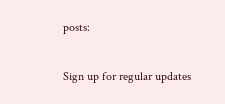posts:

Sign up for regular updates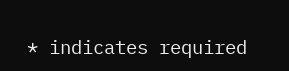* indicates required